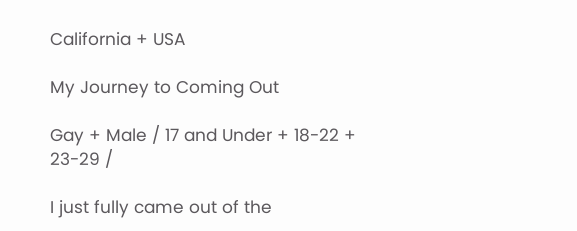California + USA

My Journey to Coming Out

Gay + Male / 17 and Under + 18-22 + 23-29 /

I just fully came out of the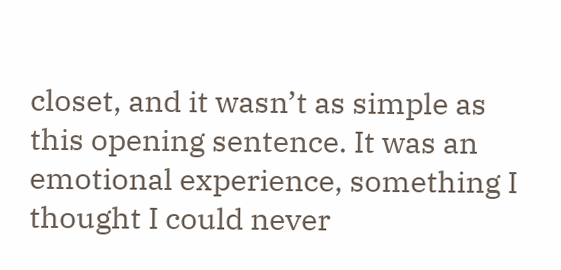closet, and it wasn’t as simple as this opening sentence. It was an emotional experience, something I thought I could never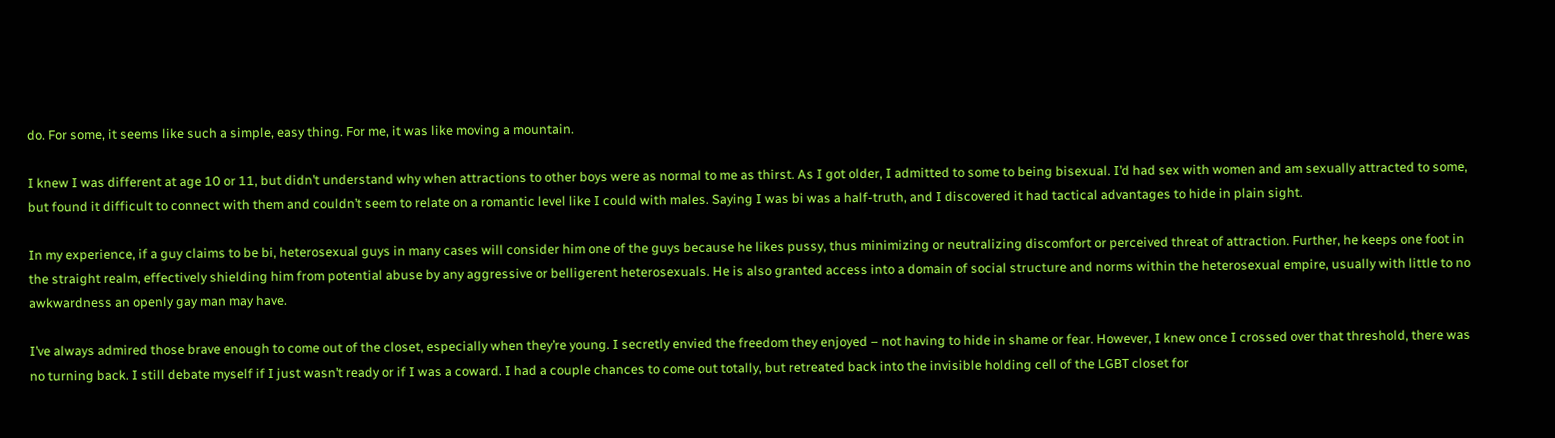do. For some, it seems like such a simple, easy thing. For me, it was like moving a mountain.

I knew I was different at age 10 or 11, but didn’t understand why when attractions to other boys were as normal to me as thirst. As I got older, I admitted to some to being bisexual. I’d had sex with women and am sexually attracted to some, but found it difficult to connect with them and couldn’t seem to relate on a romantic level like I could with males. Saying I was bi was a half-truth, and I discovered it had tactical advantages to hide in plain sight.

In my experience, if a guy claims to be bi, heterosexual guys in many cases will consider him one of the guys because he likes pussy, thus minimizing or neutralizing discomfort or perceived threat of attraction. Further, he keeps one foot in the straight realm, effectively shielding him from potential abuse by any aggressive or belligerent heterosexuals. He is also granted access into a domain of social structure and norms within the heterosexual empire, usually with little to no awkwardness an openly gay man may have.

I’ve always admired those brave enough to come out of the closet, especially when they’re young. I secretly envied the freedom they enjoyed – not having to hide in shame or fear. However, I knew once I crossed over that threshold, there was no turning back. I still debate myself if I just wasn’t ready or if I was a coward. I had a couple chances to come out totally, but retreated back into the invisible holding cell of the LGBT closet for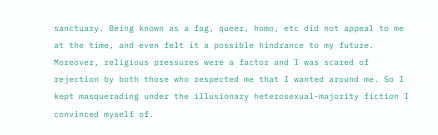sanctuary. Being known as a fag, queer, homo, etc did not appeal to me at the time, and even felt it a possible hindrance to my future. Moreover, religious pressures were a factor and I was scared of rejection by both those who respected me that I wanted around me. So I kept masquerading under the illusionary heterosexual-majority fiction I convinced myself of.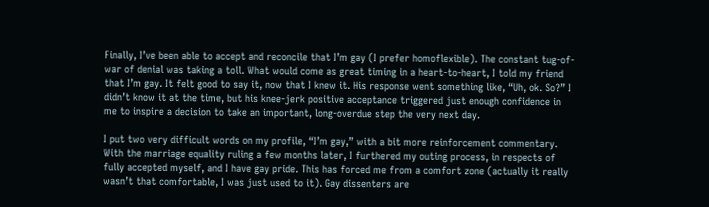Finally, I’ve been able to accept and reconcile that I’m gay (I prefer homoflexible). The constant tug-of-war of denial was taking a toll. What would come as great timing in a heart-to-heart, I told my friend that I’m gay. It felt good to say it, now that I knew it. His response went something like, “Uh, ok. So?” I didn’t know it at the time, but his knee-jerk positive acceptance triggered just enough confidence in me to inspire a decision to take an important, long-overdue step the very next day.

I put two very difficult words on my profile, “I’m gay,” with a bit more reinforcement commentary. With the marriage equality ruling a few months later, I furthered my outing process, in respects of fully accepted myself, and I have gay pride. This has forced me from a comfort zone (actually it really wasn’t that comfortable, I was just used to it). Gay dissenters are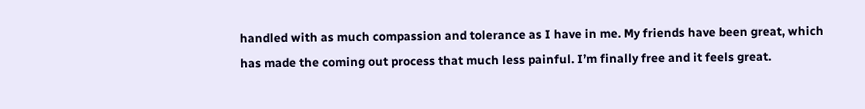handled with as much compassion and tolerance as I have in me. My friends have been great, which has made the coming out process that much less painful. I’m finally free and it feels great.